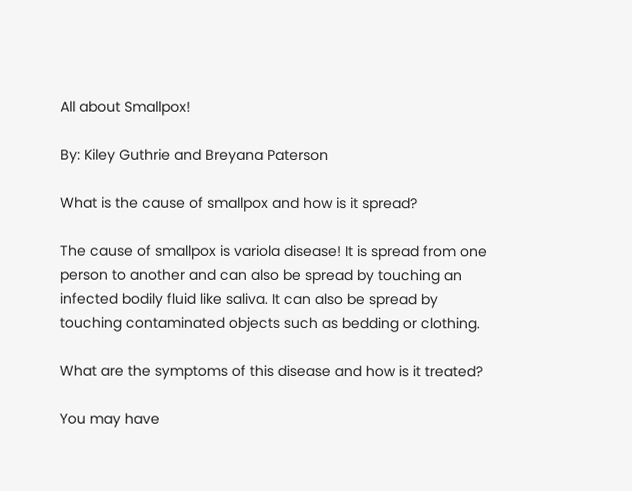All about Smallpox!

By: Kiley Guthrie and Breyana Paterson

What is the cause of smallpox and how is it spread?

The cause of smallpox is variola disease! It is spread from one person to another and can also be spread by touching an infected bodily fluid like saliva. It can also be spread by touching contaminated objects such as bedding or clothing.

What are the symptoms of this disease and how is it treated?

You may have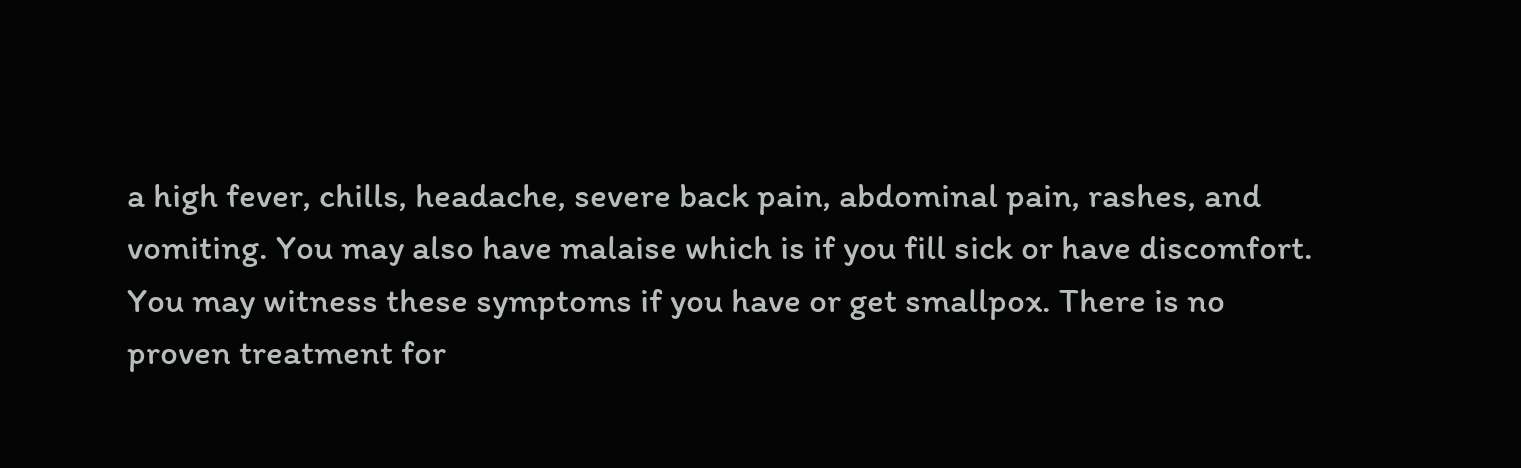a high fever, chills, headache, severe back pain, abdominal pain, rashes, and vomiting. You may also have malaise which is if you fill sick or have discomfort. You may witness these symptoms if you have or get smallpox. There is no proven treatment for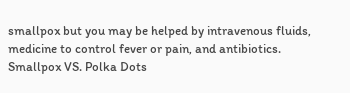smallpox but you may be helped by intravenous fluids, medicine to control fever or pain, and antibiotics.
Smallpox VS. Polka Dots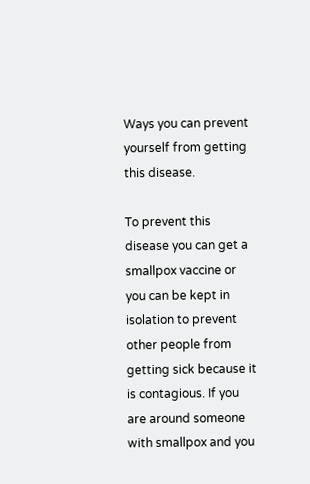Ways you can prevent yourself from getting this disease.

To prevent this disease you can get a smallpox vaccine or you can be kept in isolation to prevent other people from getting sick because it is contagious. If you are around someone with smallpox and you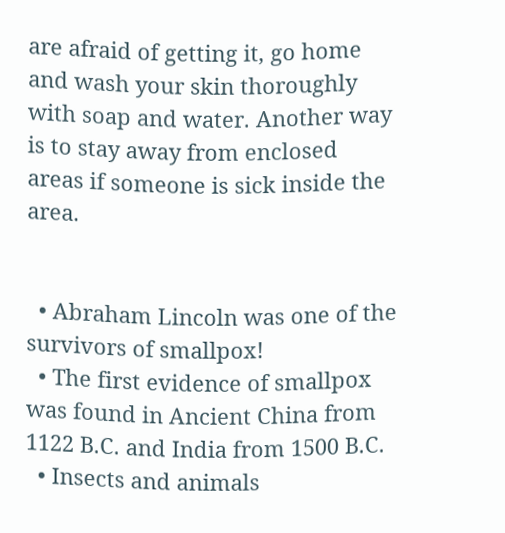are afraid of getting it, go home and wash your skin thoroughly with soap and water. Another way is to stay away from enclosed areas if someone is sick inside the area.


  • Abraham Lincoln was one of the survivors of smallpox!
  • The first evidence of smallpox was found in Ancient China from 1122 B.C. and India from 1500 B.C.
  • Insects and animals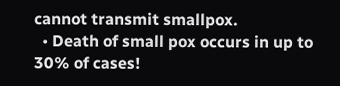cannot transmit smallpox.
  • Death of small pox occurs in up to 30% of cases!